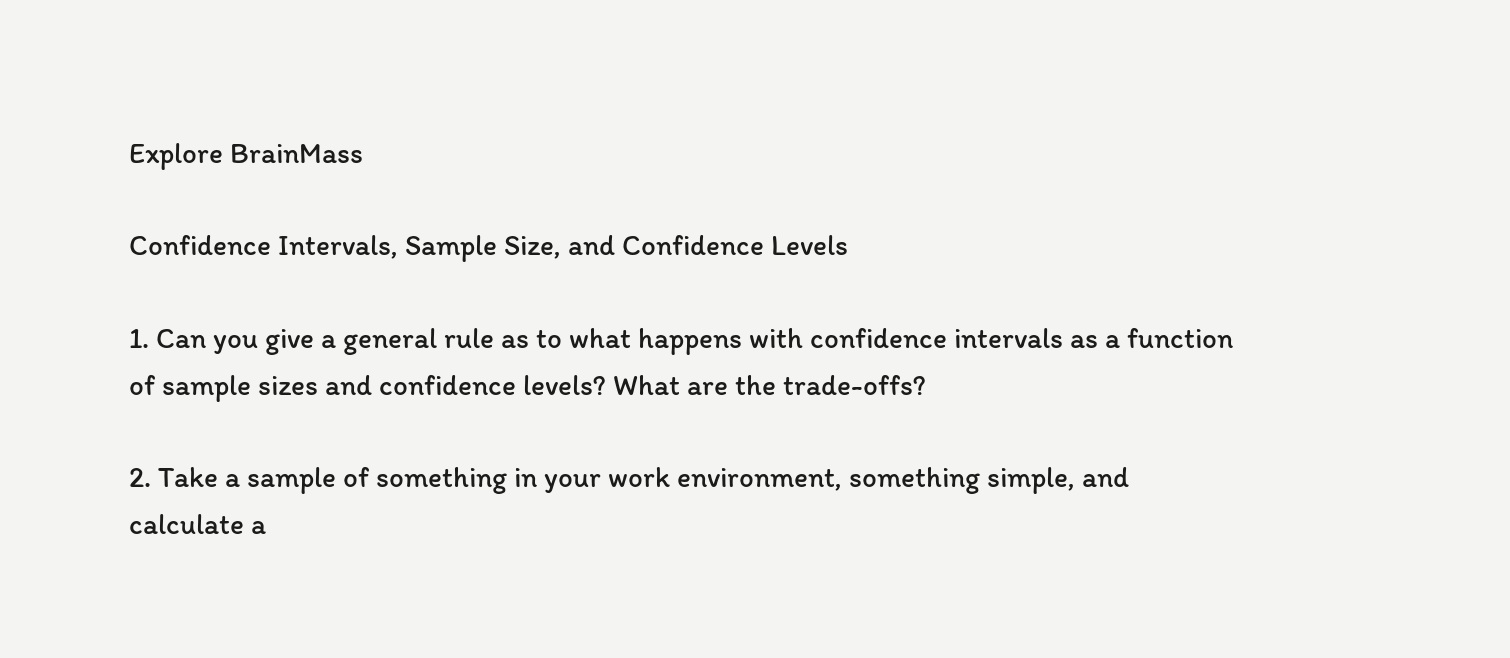Explore BrainMass

Confidence Intervals, Sample Size, and Confidence Levels

1. Can you give a general rule as to what happens with confidence intervals as a function of sample sizes and confidence levels? What are the trade-offs?

2. Take a sample of something in your work environment, something simple, and calculate a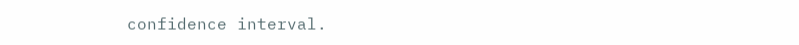confidence interval.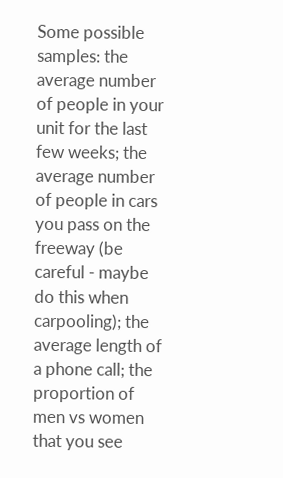Some possible samples: the average number of people in your unit for the last few weeks; the average number of people in cars you pass on the freeway (be careful - maybe do this when carpooling); the average length of a phone call; the proportion of men vs women that you see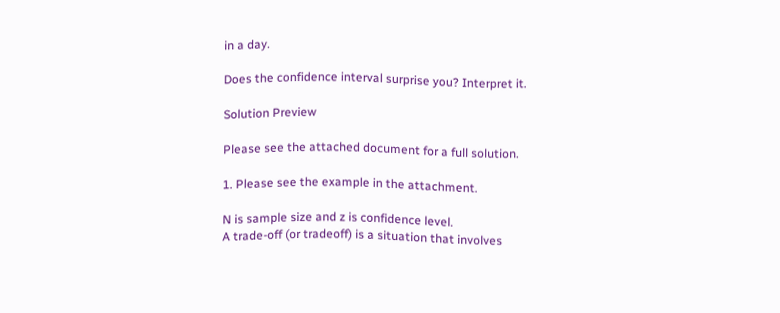in a day.

Does the confidence interval surprise you? Interpret it.

Solution Preview

Please see the attached document for a full solution.

1. Please see the example in the attachment.

N is sample size and z is confidence level.
A trade-off (or tradeoff) is a situation that involves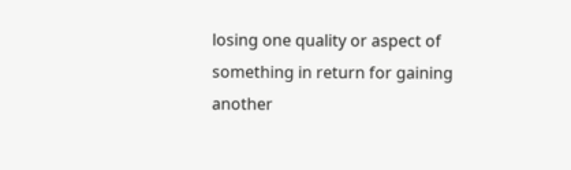losing one quality or aspect of something in return for gaining another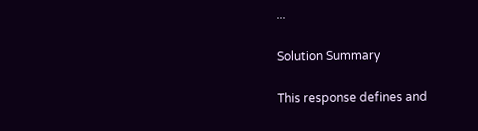...

Solution Summary

This response defines and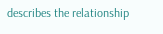describes the relationship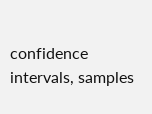confidence intervals, samples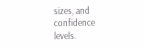sizes, and confidence levels.